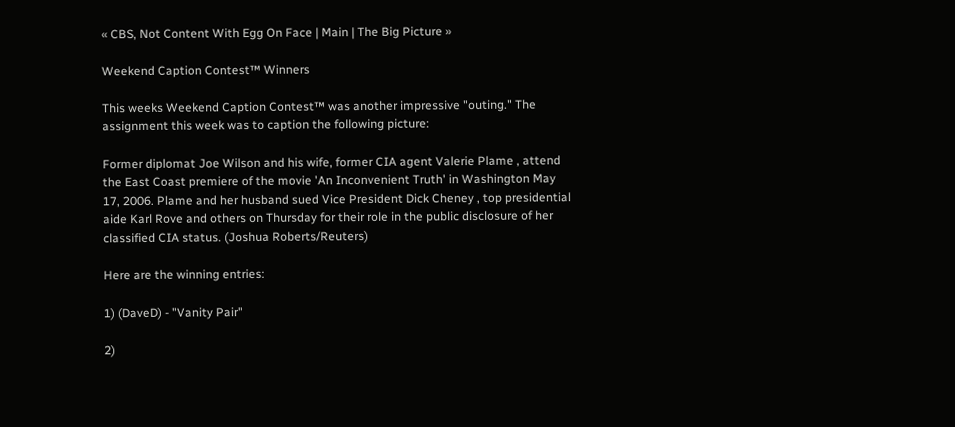« CBS, Not Content With Egg On Face | Main | The Big Picture »

Weekend Caption Contest™ Winners

This weeks Weekend Caption Contest™ was another impressive "outing." The assignment this week was to caption the following picture:

Former diplomat Joe Wilson and his wife, former CIA agent Valerie Plame , attend the East Coast premiere of the movie 'An Inconvenient Truth' in Washington May 17, 2006. Plame and her husband sued Vice President Dick Cheney , top presidential aide Karl Rove and others on Thursday for their role in the public disclosure of her classified CIA status. (Joshua Roberts/Reuters)

Here are the winning entries:

1) (DaveD) - "Vanity Pair"

2)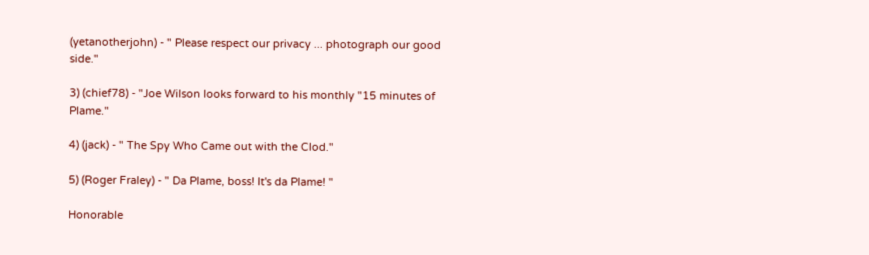(yetanotherjohn) - " Please respect our privacy ... photograph our good side."

3) (chief78) - "Joe Wilson looks forward to his monthly "15 minutes of Plame."

4) (jack) - " The Spy Who Came out with the Clod."

5) (Roger Fraley) - " Da Plame, boss! It's da Plame! "

Honorable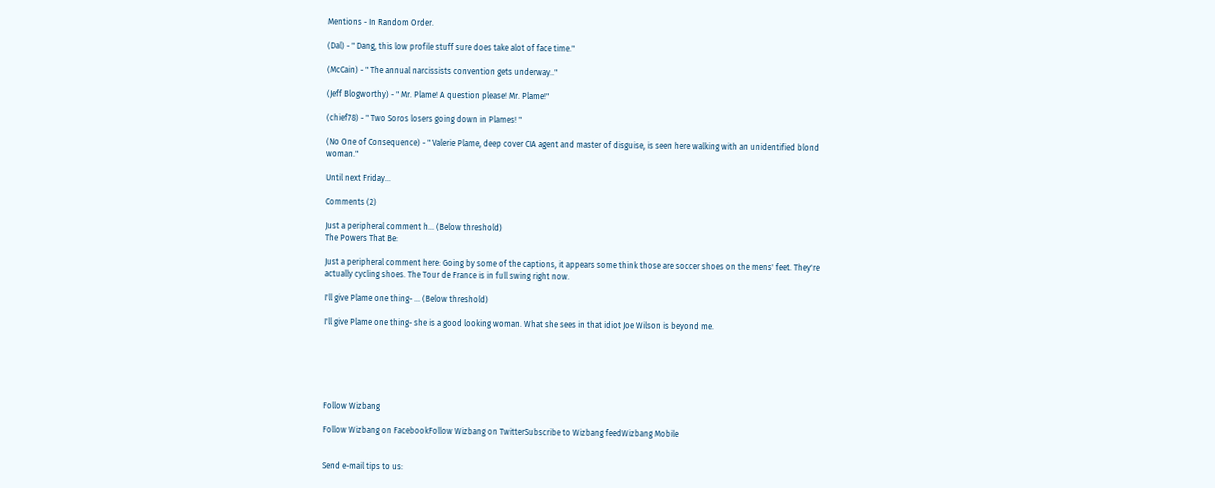Mentions - In Random Order.

(Dal) - " Dang, this low profile stuff sure does take alot of face time."

(McCain) - " The annual narcissists convention gets underway.."

(Jeff Blogworthy) - " Mr. Plame! A question please! Mr. Plame!"

(chief78) - " Two Soros losers going down in Plames! "

(No One of Consequence) - " Valerie Plame, deep cover CIA agent and master of disguise, is seen here walking with an unidentified blond woman."

Until next Friday...

Comments (2)

Just a peripheral comment h... (Below threshold)
The Powers That Be:

Just a peripheral comment here: Going by some of the captions, it appears some think those are soccer shoes on the mens' feet. They're actually cycling shoes. The Tour de France is in full swing right now.

I'll give Plame one thing- ... (Below threshold)

I'll give Plame one thing- she is a good looking woman. What she sees in that idiot Joe Wilson is beyond me.






Follow Wizbang

Follow Wizbang on FacebookFollow Wizbang on TwitterSubscribe to Wizbang feedWizbang Mobile


Send e-mail tips to us: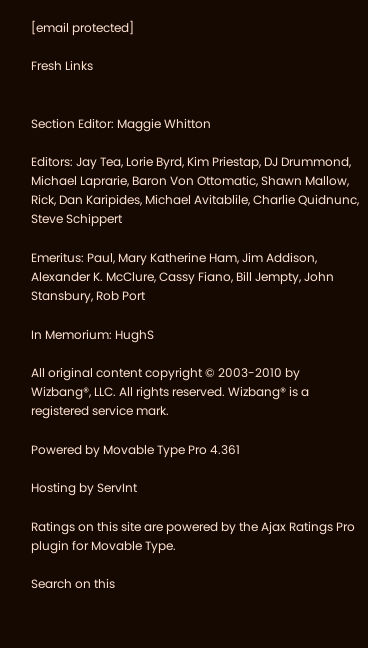[email protected]

Fresh Links


Section Editor: Maggie Whitton

Editors: Jay Tea, Lorie Byrd, Kim Priestap, DJ Drummond, Michael Laprarie, Baron Von Ottomatic, Shawn Mallow, Rick, Dan Karipides, Michael Avitablile, Charlie Quidnunc, Steve Schippert

Emeritus: Paul, Mary Katherine Ham, Jim Addison, Alexander K. McClure, Cassy Fiano, Bill Jempty, John Stansbury, Rob Port

In Memorium: HughS

All original content copyright © 2003-2010 by Wizbang®, LLC. All rights reserved. Wizbang® is a registered service mark.

Powered by Movable Type Pro 4.361

Hosting by ServInt

Ratings on this site are powered by the Ajax Ratings Pro plugin for Movable Type.

Search on this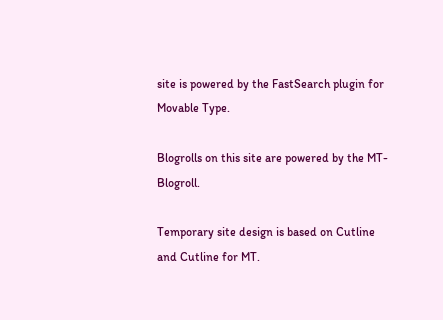site is powered by the FastSearch plugin for Movable Type.

Blogrolls on this site are powered by the MT-Blogroll.

Temporary site design is based on Cutline and Cutline for MT.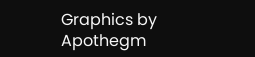Graphics by Apothegm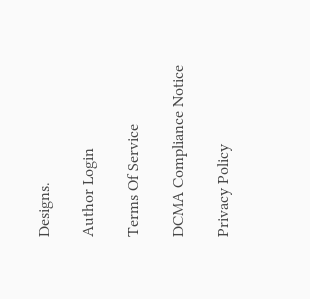Designs.

Author Login

Terms Of Service

DCMA Compliance Notice

Privacy Policy